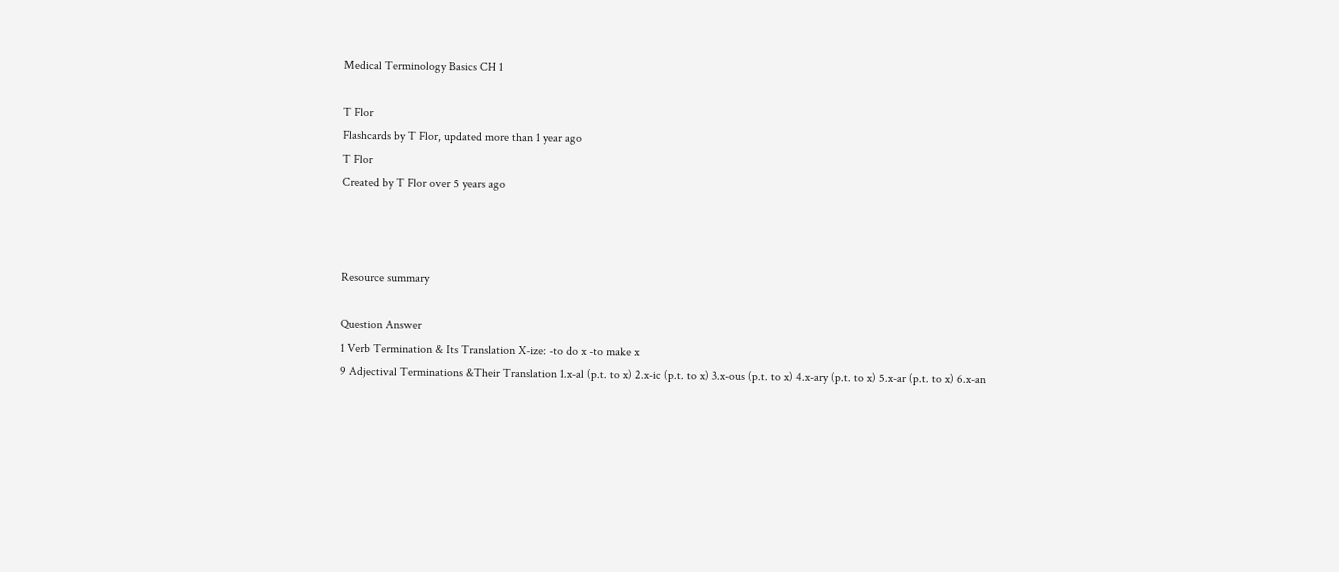Medical Terminology Basics CH 1

T Flor
Flashcards by T Flor, updated more than 1 year ago
T Flor
Created by T Flor over 5 years ago



Resource summary

Question Answer
1 Verb Termination & Its Translation X-ize: -to do x -to make x
9 Adjectival Terminations &Their Translation 1.x-al (p.t. to x) 2.x-ic (p.t. to x) 3.x-ous (p.t. to x) 4.x-ary (p.t. to x) 5.x-ar (p.t. to x) 6.x-an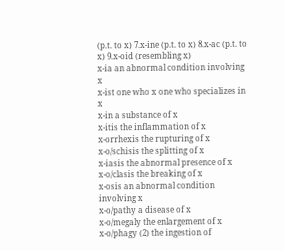(p.t. to x) 7.x-ine (p.t. to x) 8.x-ac (p.t. to x) 9.x-oid (resembling x)
x-ia an abnormal condition involving x
x-ist one who x one who specializes in x
x-in a substance of x
x-itis the inflammation of x
x-orrhexis the rupturing of x
x-o/schisis the splitting of x
x-iasis the abnormal presence of x
x-o/clasis the breaking of x
x-osis an abnormal condition involving x
x-o/pathy a disease of x
x-o/megaly the enlargement of x
x-o/phagy (2) the ingestion of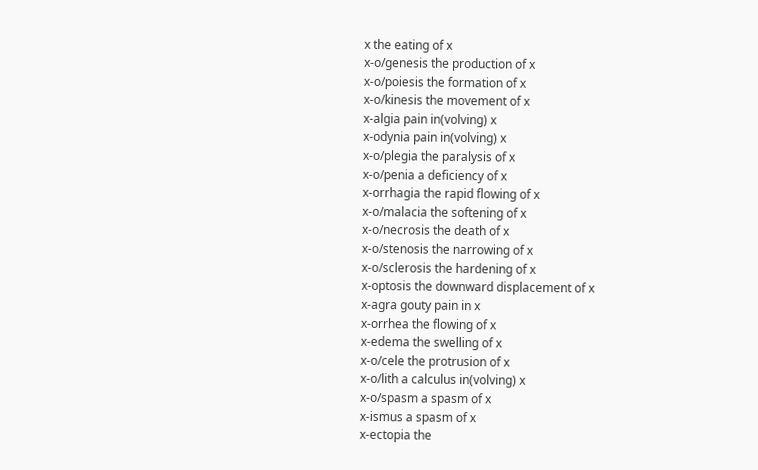x the eating of x
x-o/genesis the production of x
x-o/poiesis the formation of x
x-o/kinesis the movement of x
x-algia pain in(volving) x
x-odynia pain in(volving) x
x-o/plegia the paralysis of x
x-o/penia a deficiency of x
x-orrhagia the rapid flowing of x
x-o/malacia the softening of x
x-o/necrosis the death of x
x-o/stenosis the narrowing of x
x-o/sclerosis the hardening of x
x-optosis the downward displacement of x
x-agra gouty pain in x
x-orrhea the flowing of x
x-edema the swelling of x
x-o/cele the protrusion of x
x-o/lith a calculus in(volving) x
x-o/spasm a spasm of x
x-ismus a spasm of x
x-ectopia the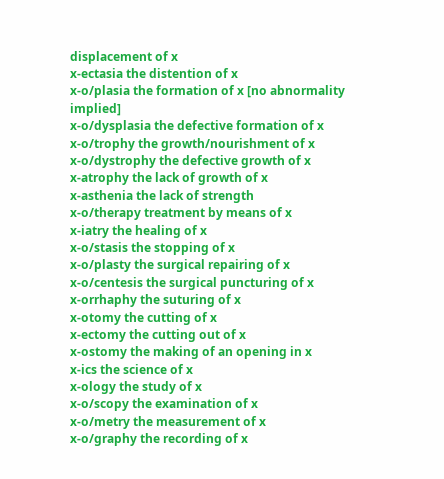displacement of x
x-ectasia the distention of x
x-o/plasia the formation of x [no abnormality implied]
x-o/dysplasia the defective formation of x
x-o/trophy the growth/nourishment of x
x-o/dystrophy the defective growth of x
x-atrophy the lack of growth of x
x-asthenia the lack of strength
x-o/therapy treatment by means of x
x-iatry the healing of x
x-o/stasis the stopping of x
x-o/plasty the surgical repairing of x
x-o/centesis the surgical puncturing of x
x-orrhaphy the suturing of x
x-otomy the cutting of x
x-ectomy the cutting out of x
x-ostomy the making of an opening in x
x-ics the science of x
x-ology the study of x
x-o/scopy the examination of x
x-o/metry the measurement of x
x-o/graphy the recording of x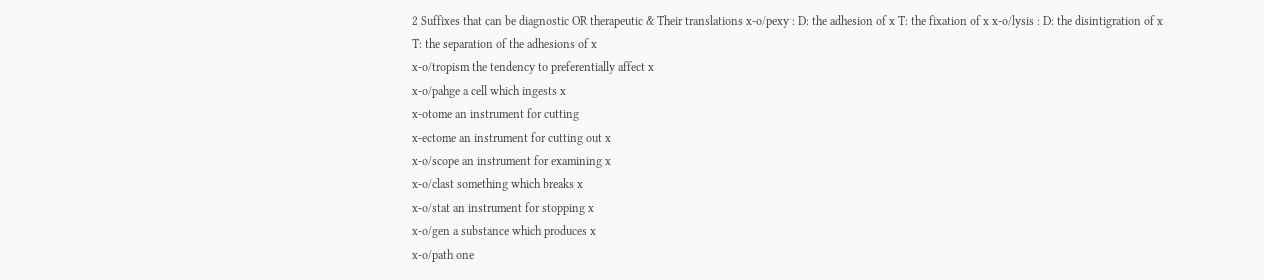2 Suffixes that can be diagnostic OR therapeutic & Their translations x-o/pexy : D: the adhesion of x T: the fixation of x x-o/lysis : D: the disintigration of x T: the separation of the adhesions of x
x-o/tropism the tendency to preferentially affect x
x-o/pahge a cell which ingests x
x-otome an instrument for cutting
x-ectome an instrument for cutting out x
x-o/scope an instrument for examining x
x-o/clast something which breaks x
x-o/stat an instrument for stopping x
x-o/gen a substance which produces x
x-o/path one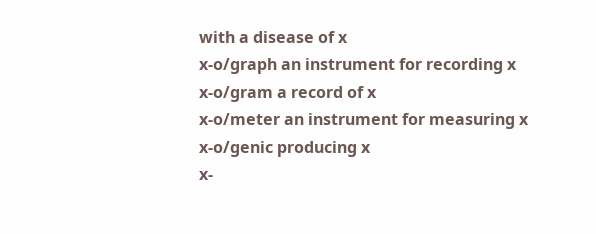with a disease of x
x-o/graph an instrument for recording x
x-o/gram a record of x
x-o/meter an instrument for measuring x
x-o/genic producing x
x-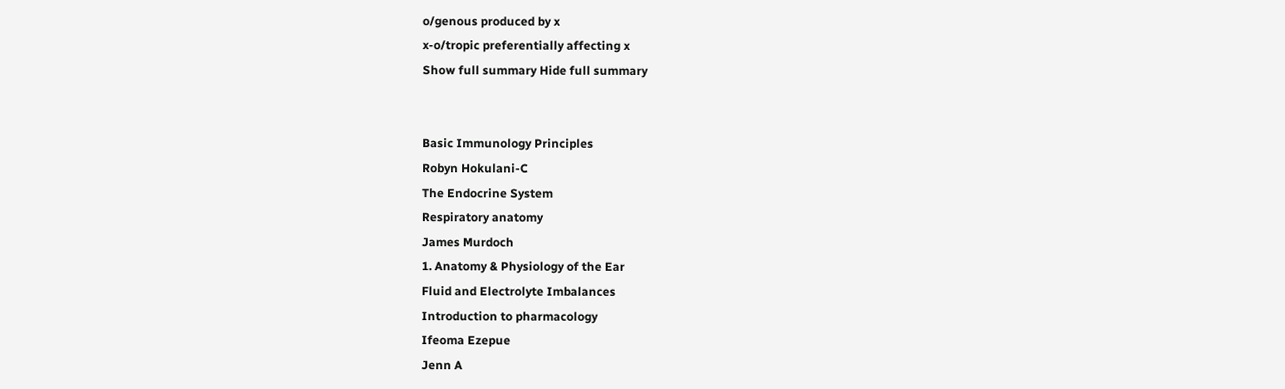o/genous produced by x
x-o/tropic preferentially affecting x
Show full summary Hide full summary


Basic Immunology Principles
Robyn Hokulani-C
The Endocrine System
Respiratory anatomy
James Murdoch
1. Anatomy & Physiology of the Ear
Fluid and Electrolyte Imbalances
Introduction to pharmacology
Ifeoma Ezepue
Jenn A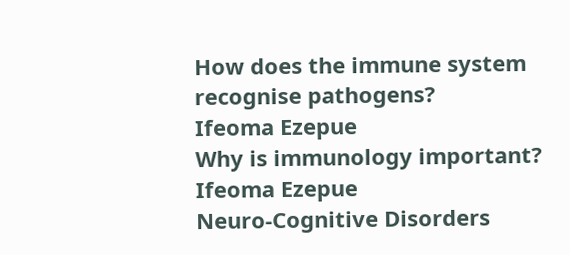How does the immune system recognise pathogens?
Ifeoma Ezepue
Why is immunology important?
Ifeoma Ezepue
Neuro-Cognitive Disorders